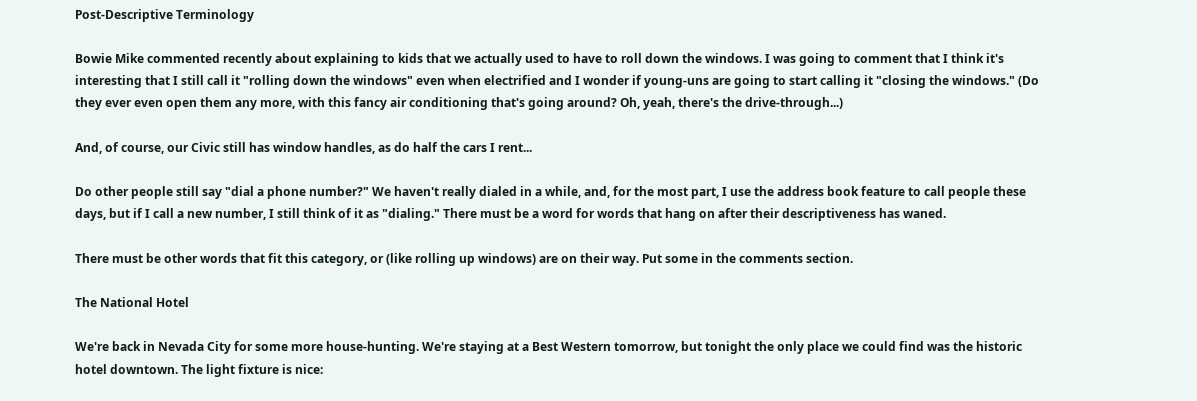Post-Descriptive Terminology

Bowie Mike commented recently about explaining to kids that we actually used to have to roll down the windows. I was going to comment that I think it's interesting that I still call it "rolling down the windows" even when electrified and I wonder if young-uns are going to start calling it "closing the windows." (Do they ever even open them any more, with this fancy air conditioning that's going around? Oh, yeah, there's the drive-through...)

And, of course, our Civic still has window handles, as do half the cars I rent...

Do other people still say "dial a phone number?" We haven't really dialed in a while, and, for the most part, I use the address book feature to call people these days, but if I call a new number, I still think of it as "dialing." There must be a word for words that hang on after their descriptiveness has waned.

There must be other words that fit this category, or (like rolling up windows) are on their way. Put some in the comments section.

The National Hotel

We're back in Nevada City for some more house-hunting. We're staying at a Best Western tomorrow, but tonight the only place we could find was the historic hotel downtown. The light fixture is nice: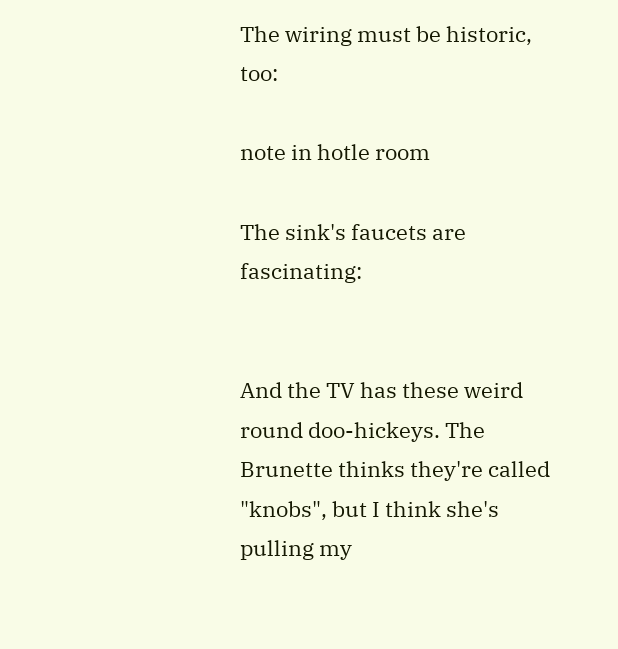The wiring must be historic, too:

note in hotle room

The sink's faucets are fascinating:


And the TV has these weird round doo-hickeys. The Brunette thinks they're called "knobs", but I think she's pulling my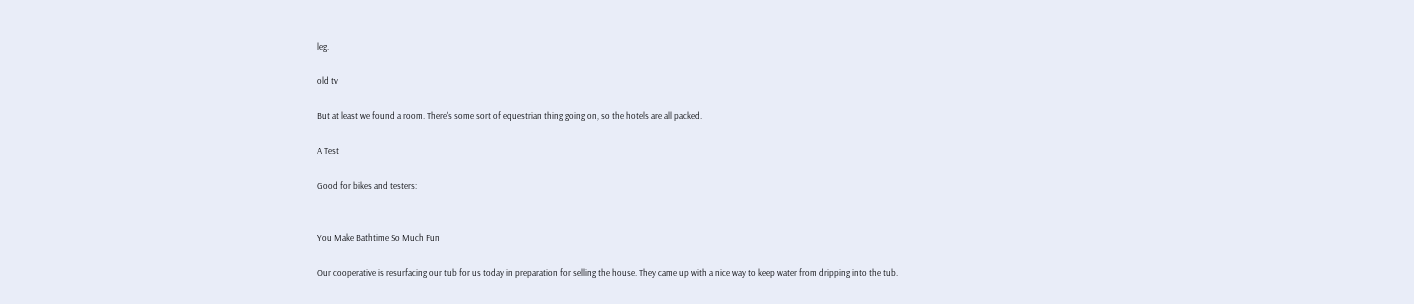leg.

old tv

But at least we found a room. There's some sort of equestrian thing going on, so the hotels are all packed.

A Test

Good for bikes and testers:


You Make Bathtime So Much Fun

Our cooperative is resurfacing our tub for us today in preparation for selling the house. They came up with a nice way to keep water from dripping into the tub.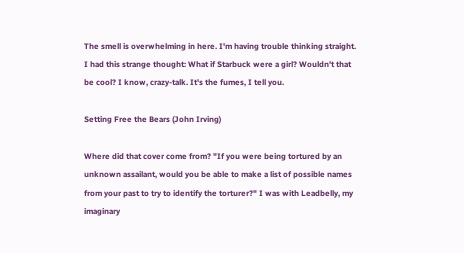The smell is overwhelming in here. I'm having trouble thinking straight. I had this strange thought: What if Starbuck were a girl? Wouldn't that be cool? I know, crazy-talk. It's the fumes, I tell you.

Setting Free the Bears (John Irving)

Where did that cover come from? "If you were being tortured by an unknown assailant, would you be able to make a list of possible names from your past to try to identify the torturer?" I was with Leadbelly, my imaginary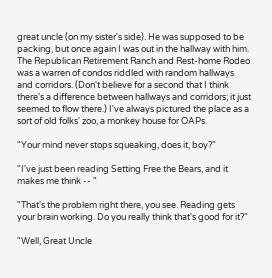great uncle (on my sister's side). He was supposed to be packing, but once again I was out in the hallway with him. The Republican Retirement Ranch and Rest-home Rodeo was a warren of condos riddled with random hallways and corridors. (Don't believe for a second that I think there's a difference between hallways and corridors; it just seemed to flow there.) I've always pictured the place as a sort of old folks' zoo, a monkey house for OAPs.

"Your mind never stops squeaking, does it, boy?"

"I've just been reading Setting Free the Bears, and it makes me think -- "

"That's the problem right there, you see. Reading gets your brain working. Do you really think that's good for it?"

"Well, Great Uncle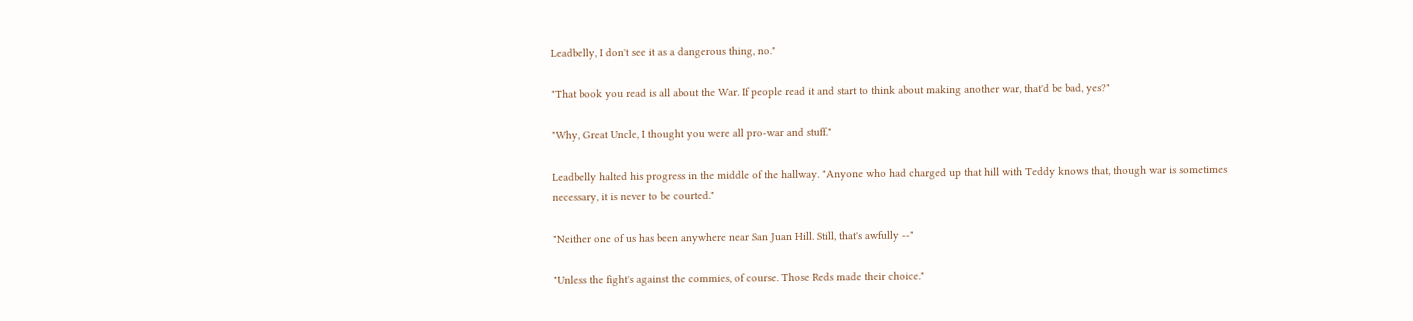Leadbelly, I don't see it as a dangerous thing, no."

"That book you read is all about the War. If people read it and start to think about making another war, that'd be bad, yes?"

"Why, Great Uncle, I thought you were all pro-war and stuff."

Leadbelly halted his progress in the middle of the hallway. "Anyone who had charged up that hill with Teddy knows that, though war is sometimes necessary, it is never to be courted."

"Neither one of us has been anywhere near San Juan Hill. Still, that's awfully --"

"Unless the fight's against the commies, of course. Those Reds made their choice."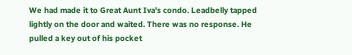We had made it to Great Aunt Iva's condo. Leadbelly tapped lightly on the door and waited. There was no response. He pulled a key out of his pocket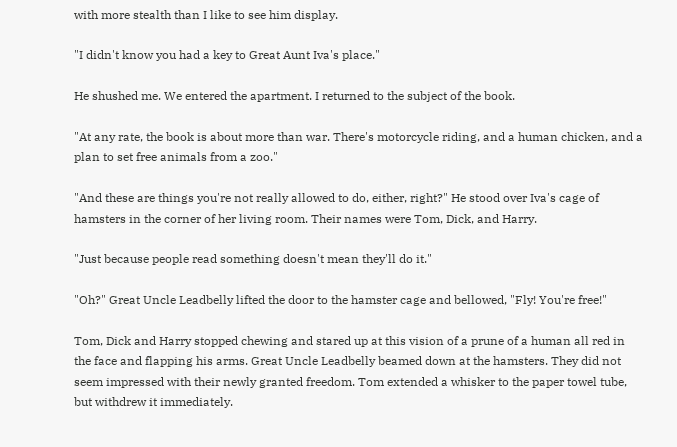with more stealth than I like to see him display.

"I didn't know you had a key to Great Aunt Iva's place."

He shushed me. We entered the apartment. I returned to the subject of the book.

"At any rate, the book is about more than war. There's motorcycle riding, and a human chicken, and a plan to set free animals from a zoo."

"And these are things you're not really allowed to do, either, right?" He stood over Iva's cage of hamsters in the corner of her living room. Their names were Tom, Dick, and Harry.

"Just because people read something doesn't mean they'll do it."

"Oh?" Great Uncle Leadbelly lifted the door to the hamster cage and bellowed, "Fly! You're free!"

Tom, Dick and Harry stopped chewing and stared up at this vision of a prune of a human all red in the face and flapping his arms. Great Uncle Leadbelly beamed down at the hamsters. They did not seem impressed with their newly granted freedom. Tom extended a whisker to the paper towel tube, but withdrew it immediately.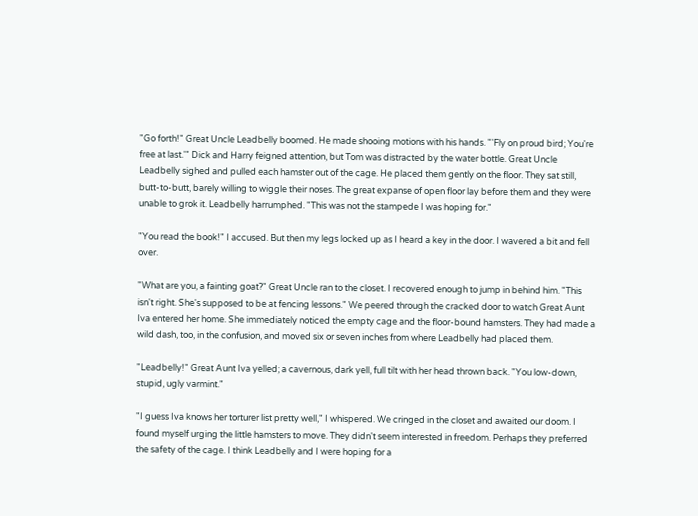"Go forth!" Great Uncle Leadbelly boomed. He made shooing motions with his hands. "'Fly on proud bird; You're free at last.'" Dick and Harry feigned attention, but Tom was distracted by the water bottle. Great Uncle Leadbelly sighed and pulled each hamster out of the cage. He placed them gently on the floor. They sat still, butt-to-butt, barely willing to wiggle their noses. The great expanse of open floor lay before them and they were unable to grok it. Leadbelly harrumphed. "This was not the stampede I was hoping for."

"You read the book!" I accused. But then my legs locked up as I heard a key in the door. I wavered a bit and fell over.

"What are you, a fainting goat?" Great Uncle ran to the closet. I recovered enough to jump in behind him. "This isn't right. She's supposed to be at fencing lessons." We peered through the cracked door to watch Great Aunt Iva entered her home. She immediately noticed the empty cage and the floor-bound hamsters. They had made a wild dash, too, in the confusion, and moved six or seven inches from where Leadbelly had placed them.

"Leadbelly!" Great Aunt Iva yelled; a cavernous, dark yell, full tilt with her head thrown back. "You low-down, stupid, ugly varmint."

"I guess Iva knows her torturer list pretty well," I whispered. We cringed in the closet and awaited our doom. I found myself urging the little hamsters to move. They didn't seem interested in freedom. Perhaps they preferred the safety of the cage. I think Leadbelly and I were hoping for a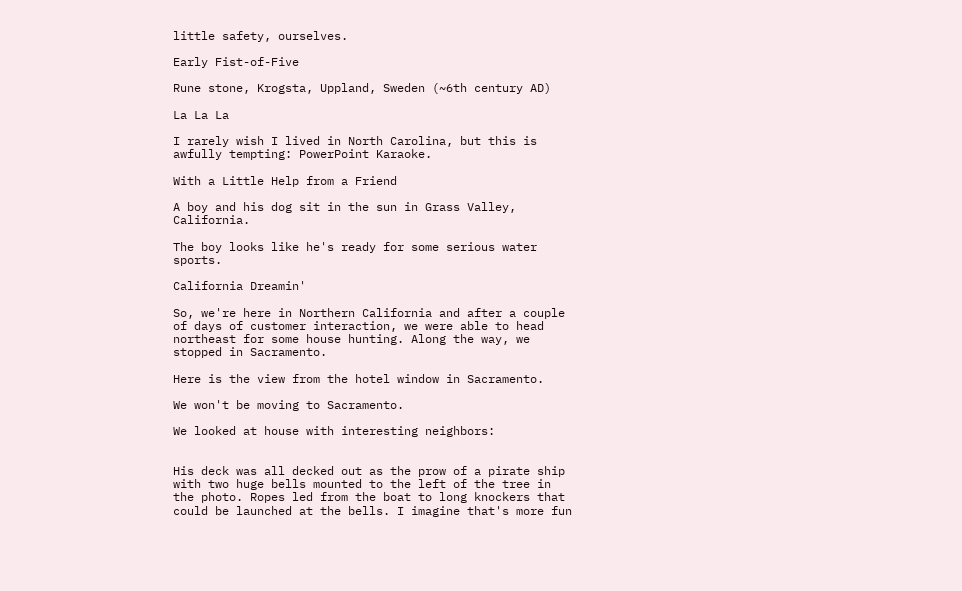little safety, ourselves.

Early Fist-of-Five

Rune stone, Krogsta, Uppland, Sweden (~6th century AD)

La La La

I rarely wish I lived in North Carolina, but this is awfully tempting: PowerPoint Karaoke.

With a Little Help from a Friend

A boy and his dog sit in the sun in Grass Valley, California.

The boy looks like he's ready for some serious water sports.

California Dreamin'

So, we're here in Northern California and after a couple of days of customer interaction, we were able to head northeast for some house hunting. Along the way, we stopped in Sacramento.

Here is the view from the hotel window in Sacramento.

We won't be moving to Sacramento.

We looked at house with interesting neighbors:


His deck was all decked out as the prow of a pirate ship with two huge bells mounted to the left of the tree in the photo. Ropes led from the boat to long knockers that could be launched at the bells. I imagine that's more fun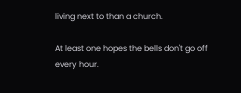living next to than a church.

At least one hopes the bells don't go off every hour.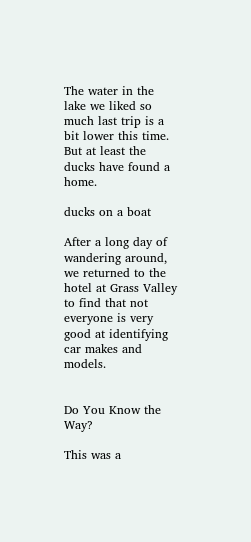The water in the lake we liked so much last trip is a bit lower this time. But at least the ducks have found a home.

ducks on a boat

After a long day of wandering around, we returned to the hotel at Grass Valley to find that not everyone is very good at identifying car makes and models.


Do You Know the Way?

This was a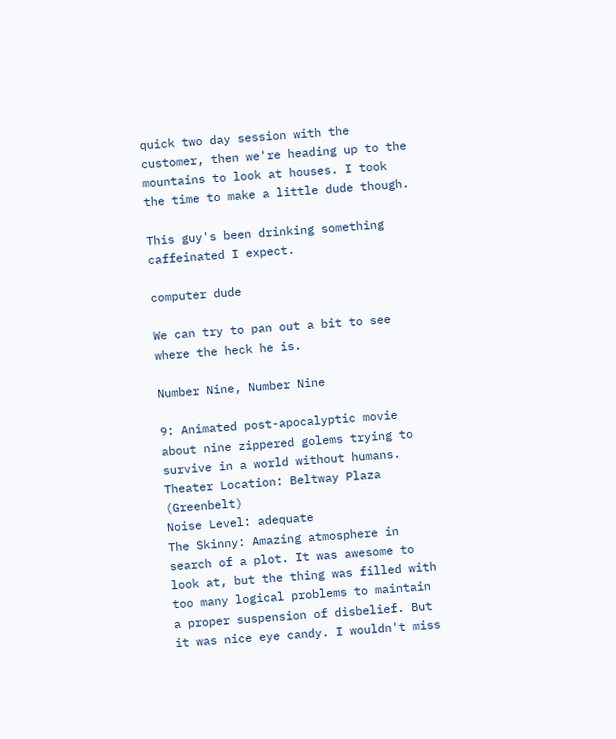quick two day session with the customer, then we're heading up to the mountains to look at houses. I took the time to make a little dude though.

This guy's been drinking something caffeinated I expect.

computer dude

We can try to pan out a bit to see where the heck he is.

Number Nine, Number Nine

9: Animated post-apocalyptic movie about nine zippered golems trying to survive in a world without humans.
Theater Location: Beltway Plaza (Greenbelt)
Noise Level: adequate
The Skinny: Amazing atmosphere in search of a plot. It was awesome to look at, but the thing was filled with too many logical problems to maintain a proper suspension of disbelief. But it was nice eye candy. I wouldn't miss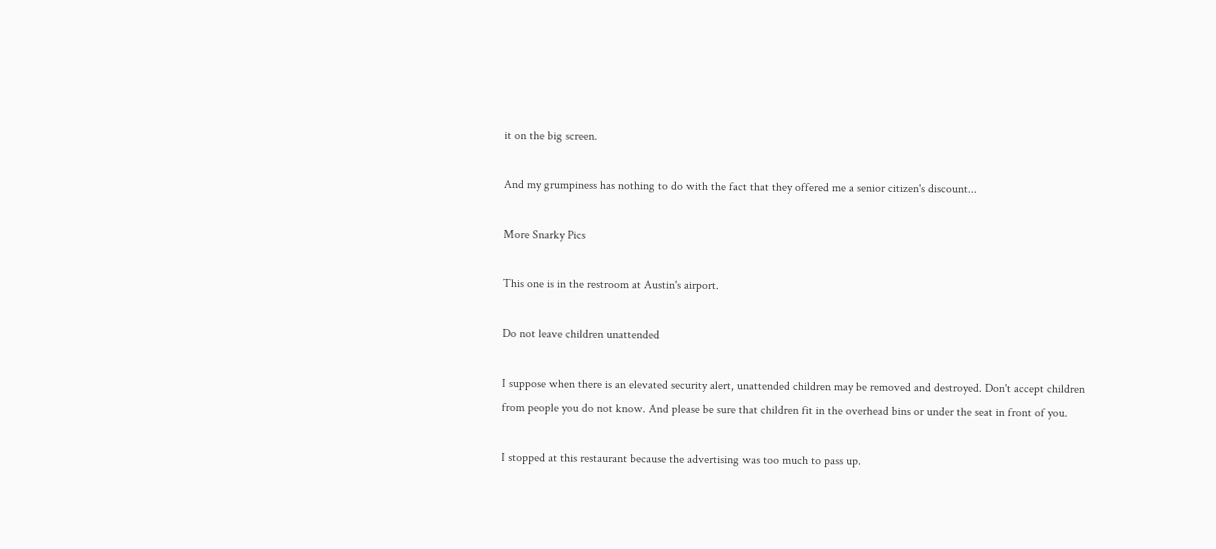it on the big screen.

And my grumpiness has nothing to do with the fact that they offered me a senior citizen's discount...

More Snarky Pics

This one is in the restroom at Austin's airport.

Do not leave children unattended

I suppose when there is an elevated security alert, unattended children may be removed and destroyed. Don't accept children from people you do not know. And please be sure that children fit in the overhead bins or under the seat in front of you.

I stopped at this restaurant because the advertising was too much to pass up.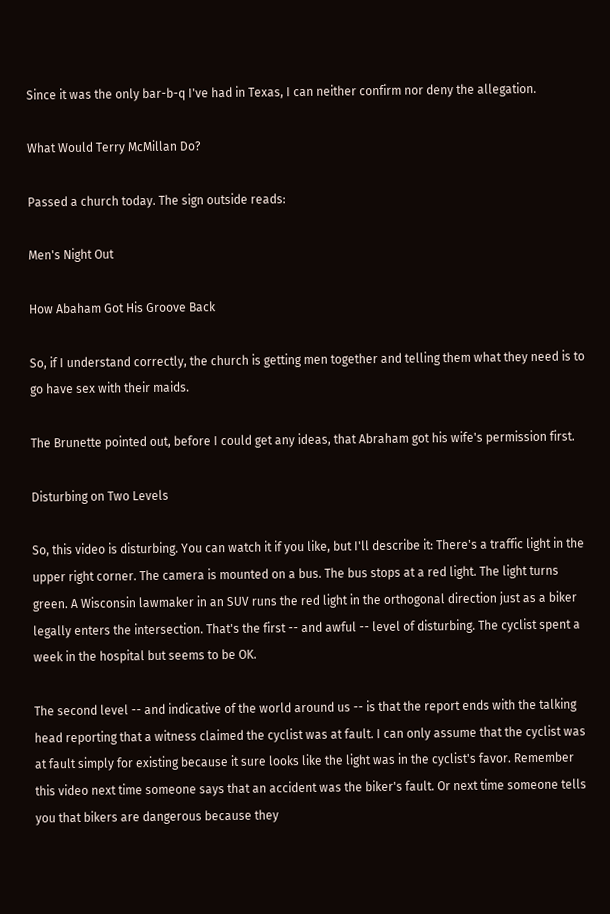Since it was the only bar-b-q I've had in Texas, I can neither confirm nor deny the allegation.

What Would Terry McMillan Do?

Passed a church today. The sign outside reads:

Men's Night Out

How Abaham Got His Groove Back

So, if I understand correctly, the church is getting men together and telling them what they need is to go have sex with their maids.

The Brunette pointed out, before I could get any ideas, that Abraham got his wife's permission first.

Disturbing on Two Levels

So, this video is disturbing. You can watch it if you like, but I'll describe it: There's a traffic light in the upper right corner. The camera is mounted on a bus. The bus stops at a red light. The light turns green. A Wisconsin lawmaker in an SUV runs the red light in the orthogonal direction just as a biker legally enters the intersection. That's the first -- and awful -- level of disturbing. The cyclist spent a week in the hospital but seems to be OK.

The second level -- and indicative of the world around us -- is that the report ends with the talking head reporting that a witness claimed the cyclist was at fault. I can only assume that the cyclist was at fault simply for existing because it sure looks like the light was in the cyclist's favor. Remember this video next time someone says that an accident was the biker's fault. Or next time someone tells you that bikers are dangerous because they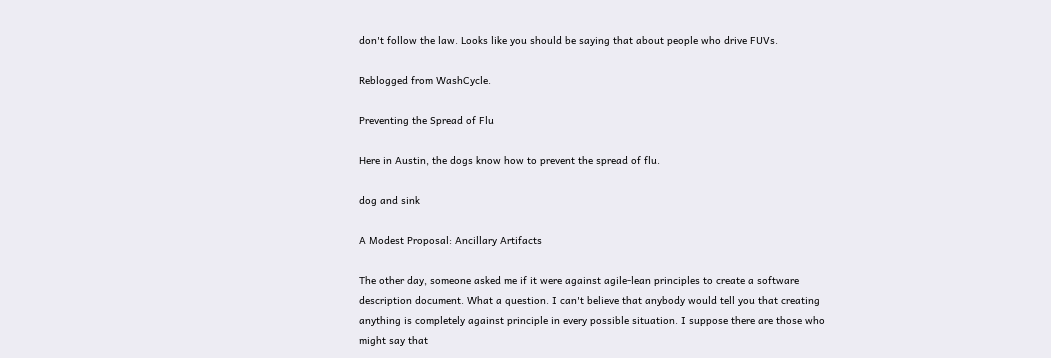don't follow the law. Looks like you should be saying that about people who drive FUVs.

Reblogged from WashCycle.

Preventing the Spread of Flu

Here in Austin, the dogs know how to prevent the spread of flu.

dog and sink

A Modest Proposal: Ancillary Artifacts

The other day, someone asked me if it were against agile-lean principles to create a software description document. What a question. I can't believe that anybody would tell you that creating anything is completely against principle in every possible situation. I suppose there are those who might say that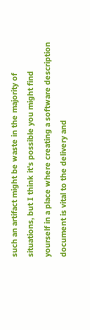such an artifact might be waste in the majority of situations, but I think it's possible you might find yourself in a place where creating a software description document is vital to the delivery and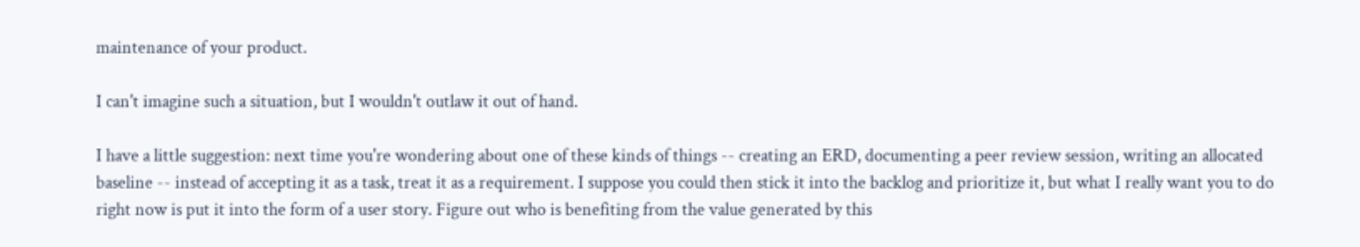maintenance of your product.

I can't imagine such a situation, but I wouldn't outlaw it out of hand.

I have a little suggestion: next time you're wondering about one of these kinds of things -- creating an ERD, documenting a peer review session, writing an allocated baseline -- instead of accepting it as a task, treat it as a requirement. I suppose you could then stick it into the backlog and prioritize it, but what I really want you to do right now is put it into the form of a user story. Figure out who is benefiting from the value generated by this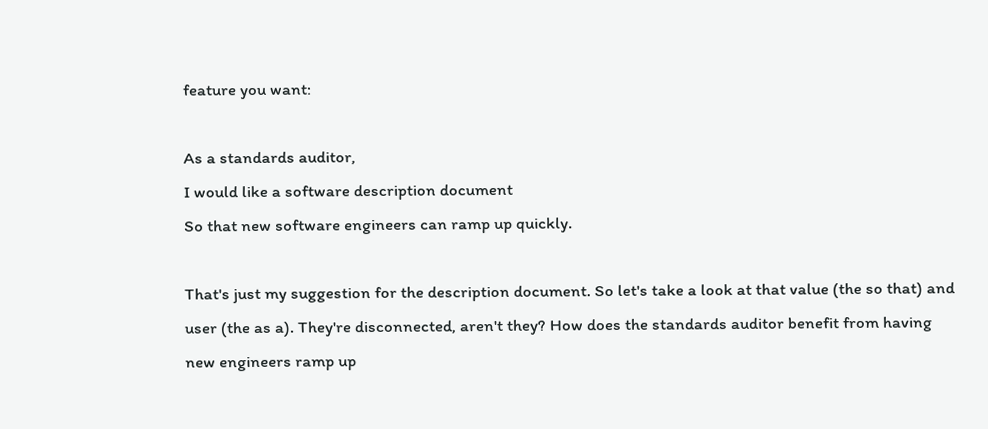feature you want:

As a standards auditor,
I would like a software description document
So that new software engineers can ramp up quickly.

That's just my suggestion for the description document. So let's take a look at that value (the so that) and user (the as a). They're disconnected, aren't they? How does the standards auditor benefit from having new engineers ramp up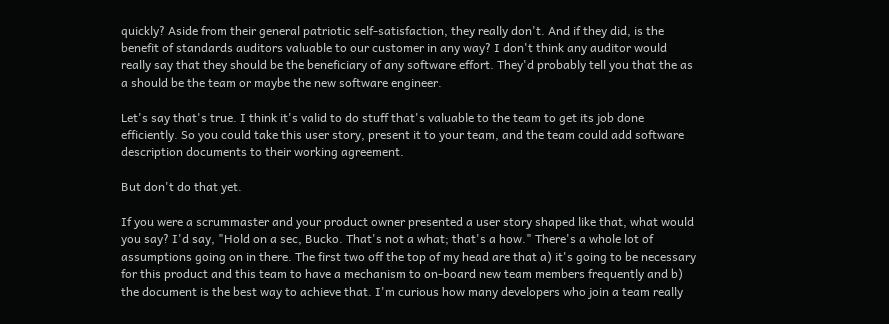quickly? Aside from their general patriotic self-satisfaction, they really don't. And if they did, is the benefit of standards auditors valuable to our customer in any way? I don't think any auditor would really say that they should be the beneficiary of any software effort. They'd probably tell you that the as a should be the team or maybe the new software engineer.

Let's say that's true. I think it's valid to do stuff that's valuable to the team to get its job done efficiently. So you could take this user story, present it to your team, and the team could add software description documents to their working agreement.

But don't do that yet.

If you were a scrummaster and your product owner presented a user story shaped like that, what would you say? I'd say, "Hold on a sec, Bucko. That's not a what; that's a how." There's a whole lot of assumptions going on in there. The first two off the top of my head are that a) it's going to be necessary for this product and this team to have a mechanism to on-board new team members frequently and b) the document is the best way to achieve that. I'm curious how many developers who join a team really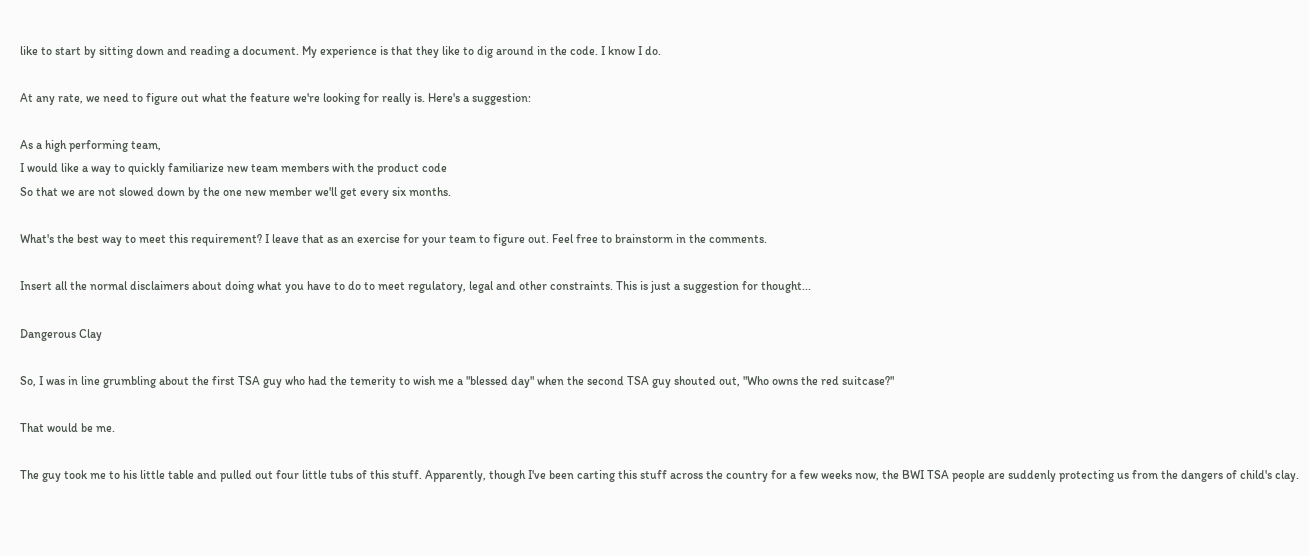like to start by sitting down and reading a document. My experience is that they like to dig around in the code. I know I do.

At any rate, we need to figure out what the feature we're looking for really is. Here's a suggestion:

As a high performing team,
I would like a way to quickly familiarize new team members with the product code
So that we are not slowed down by the one new member we'll get every six months.

What's the best way to meet this requirement? I leave that as an exercise for your team to figure out. Feel free to brainstorm in the comments.

Insert all the normal disclaimers about doing what you have to do to meet regulatory, legal and other constraints. This is just a suggestion for thought...

Dangerous Clay

So, I was in line grumbling about the first TSA guy who had the temerity to wish me a "blessed day" when the second TSA guy shouted out, "Who owns the red suitcase?"

That would be me.

The guy took me to his little table and pulled out four little tubs of this stuff. Apparently, though I've been carting this stuff across the country for a few weeks now, the BWI TSA people are suddenly protecting us from the dangers of child's clay.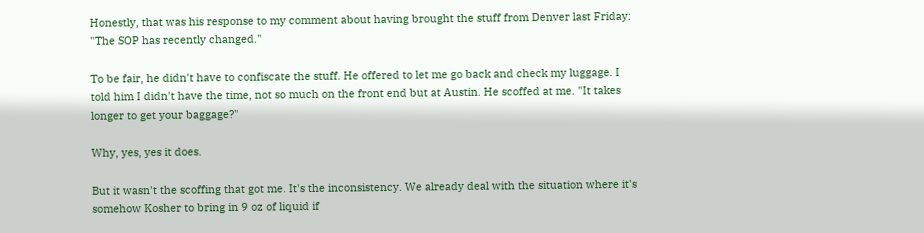Honestly, that was his response to my comment about having brought the stuff from Denver last Friday: "The SOP has recently changed."

To be fair, he didn't have to confiscate the stuff. He offered to let me go back and check my luggage. I told him I didn't have the time, not so much on the front end but at Austin. He scoffed at me. "It takes longer to get your baggage?"

Why, yes, yes it does.

But it wasn't the scoffing that got me. It's the inconsistency. We already deal with the situation where it's somehow Kosher to bring in 9 oz of liquid if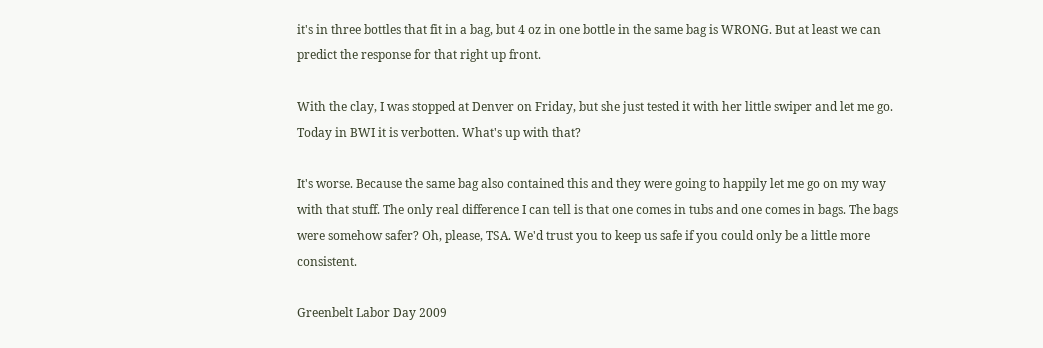it's in three bottles that fit in a bag, but 4 oz in one bottle in the same bag is WRONG. But at least we can predict the response for that right up front.

With the clay, I was stopped at Denver on Friday, but she just tested it with her little swiper and let me go. Today in BWI it is verbotten. What's up with that?

It's worse. Because the same bag also contained this and they were going to happily let me go on my way with that stuff. The only real difference I can tell is that one comes in tubs and one comes in bags. The bags were somehow safer? Oh, please, TSA. We'd trust you to keep us safe if you could only be a little more consistent.

Greenbelt Labor Day 2009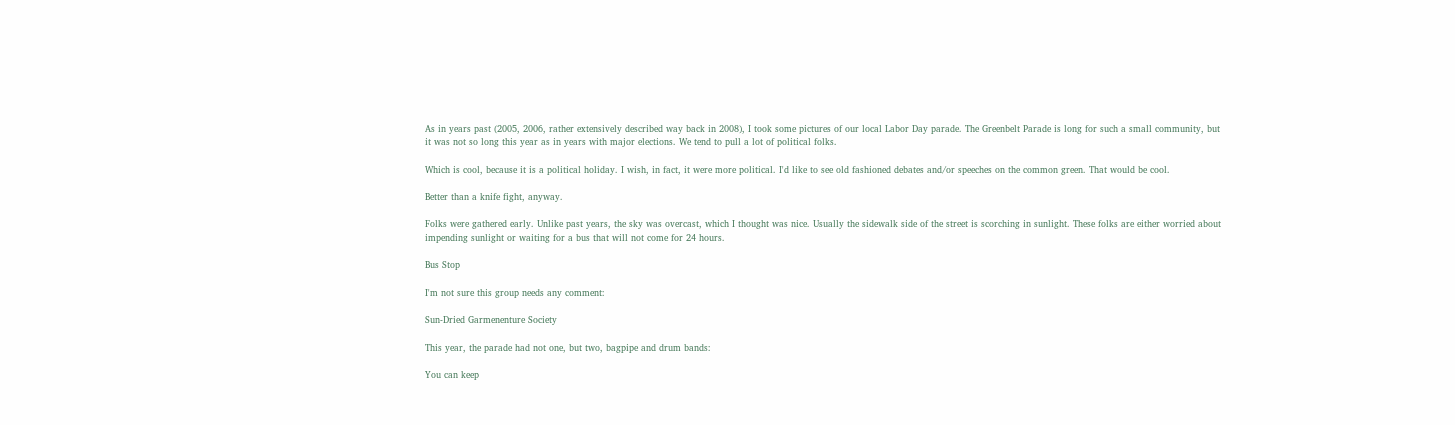As in years past (2005, 2006, rather extensively described way back in 2008), I took some pictures of our local Labor Day parade. The Greenbelt Parade is long for such a small community, but it was not so long this year as in years with major elections. We tend to pull a lot of political folks.

Which is cool, because it is a political holiday. I wish, in fact, it were more political. I'd like to see old fashioned debates and/or speeches on the common green. That would be cool.

Better than a knife fight, anyway.

Folks were gathered early. Unlike past years, the sky was overcast, which I thought was nice. Usually the sidewalk side of the street is scorching in sunlight. These folks are either worried about impending sunlight or waiting for a bus that will not come for 24 hours.

Bus Stop

I'm not sure this group needs any comment:

Sun-Dried Garmenenture Society

This year, the parade had not one, but two, bagpipe and drum bands:

You can keep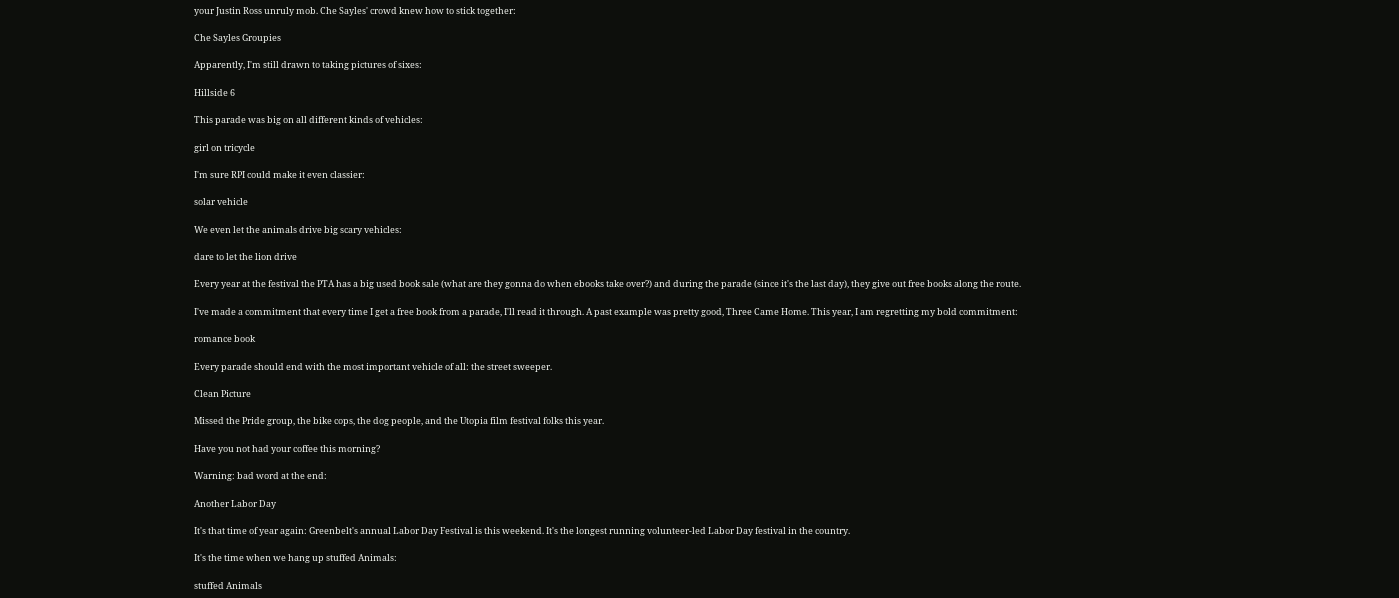your Justin Ross unruly mob. Che Sayles' crowd knew how to stick together:

Che Sayles Groupies

Apparently, I'm still drawn to taking pictures of sixes:

Hillside 6

This parade was big on all different kinds of vehicles:

girl on tricycle

I'm sure RPI could make it even classier:

solar vehicle

We even let the animals drive big scary vehicles:

dare to let the lion drive

Every year at the festival the PTA has a big used book sale (what are they gonna do when ebooks take over?) and during the parade (since it's the last day), they give out free books along the route.

I've made a commitment that every time I get a free book from a parade, I'll read it through. A past example was pretty good, Three Came Home. This year, I am regretting my bold commitment:

romance book

Every parade should end with the most important vehicle of all: the street sweeper.

Clean Picture

Missed the Pride group, the bike cops, the dog people, and the Utopia film festival folks this year.

Have you not had your coffee this morning?

Warning: bad word at the end:

Another Labor Day

It's that time of year again: Greenbelt's annual Labor Day Festival is this weekend. It's the longest running volunteer-led Labor Day festival in the country.

It's the time when we hang up stuffed Animals:

stuffed Animals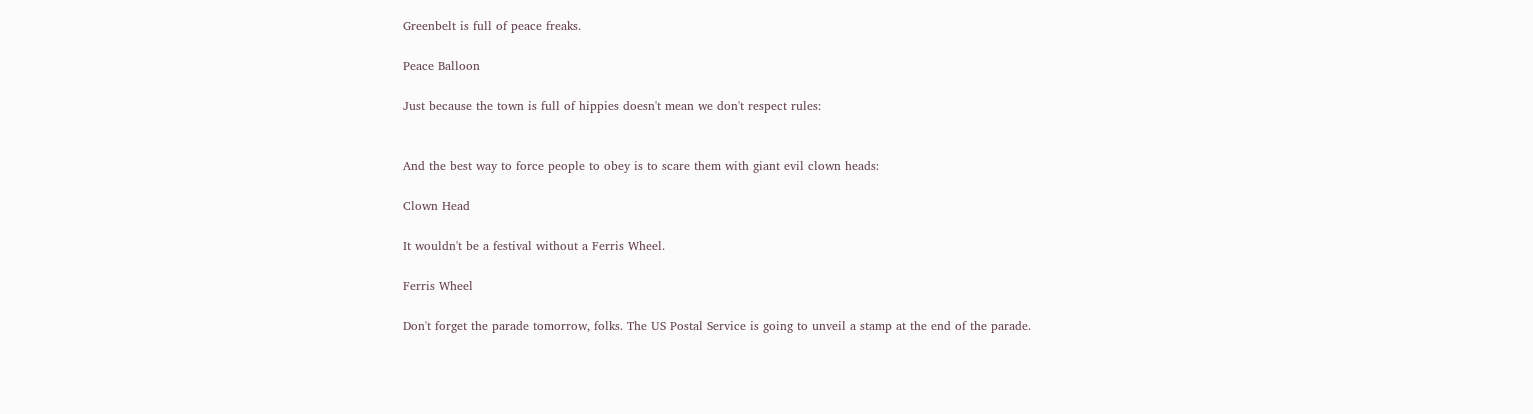Greenbelt is full of peace freaks.

Peace Balloon

Just because the town is full of hippies doesn't mean we don't respect rules:


And the best way to force people to obey is to scare them with giant evil clown heads:

Clown Head

It wouldn't be a festival without a Ferris Wheel.

Ferris Wheel

Don't forget the parade tomorrow, folks. The US Postal Service is going to unveil a stamp at the end of the parade.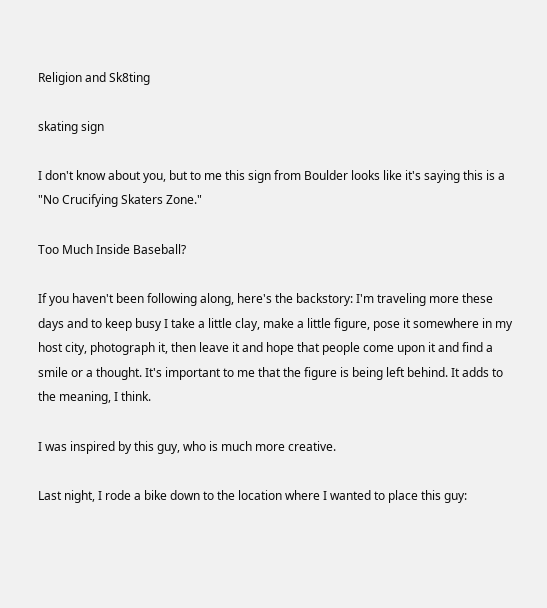Religion and Sk8ting

skating sign

I don't know about you, but to me this sign from Boulder looks like it's saying this is a "No Crucifying Skaters Zone."

Too Much Inside Baseball?

If you haven't been following along, here's the backstory: I'm traveling more these days and to keep busy I take a little clay, make a little figure, pose it somewhere in my host city, photograph it, then leave it and hope that people come upon it and find a smile or a thought. It's important to me that the figure is being left behind. It adds to the meaning, I think.

I was inspired by this guy, who is much more creative.

Last night, I rode a bike down to the location where I wanted to place this guy: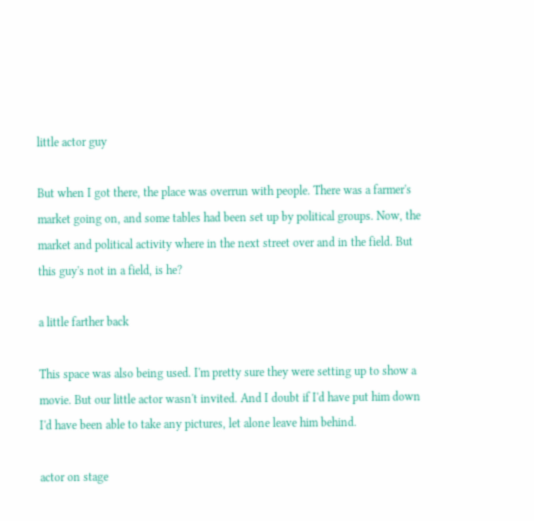little actor guy

But when I got there, the place was overrun with people. There was a farmer's market going on, and some tables had been set up by political groups. Now, the market and political activity where in the next street over and in the field. But this guy's not in a field, is he?

a little farther back

This space was also being used. I'm pretty sure they were setting up to show a movie. But our little actor wasn't invited. And I doubt if I'd have put him down I'd have been able to take any pictures, let alone leave him behind.

actor on stage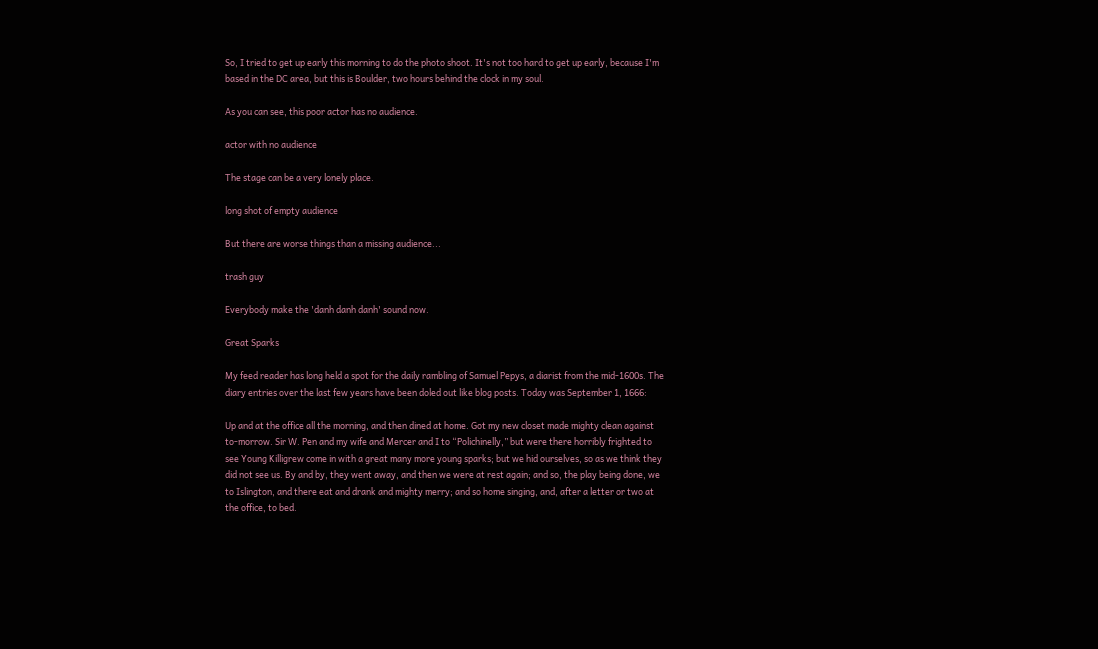So, I tried to get up early this morning to do the photo shoot. It's not too hard to get up early, because I'm based in the DC area, but this is Boulder, two hours behind the clock in my soul.

As you can see, this poor actor has no audience.

actor with no audience

The stage can be a very lonely place.

long shot of empty audience

But there are worse things than a missing audience...

trash guy

Everybody make the 'danh danh danh' sound now.

Great Sparks

My feed reader has long held a spot for the daily rambling of Samuel Pepys, a diarist from the mid-1600s. The diary entries over the last few years have been doled out like blog posts. Today was September 1, 1666:

Up and at the office all the morning, and then dined at home. Got my new closet made mighty clean against to-morrow. Sir W. Pen and my wife and Mercer and I to “Polichinelly,” but were there horribly frighted to see Young Killigrew come in with a great many more young sparks; but we hid ourselves, so as we think they did not see us. By and by, they went away, and then we were at rest again; and so, the play being done, we to Islington, and there eat and drank and mighty merry; and so home singing, and, after a letter or two at the office, to bed.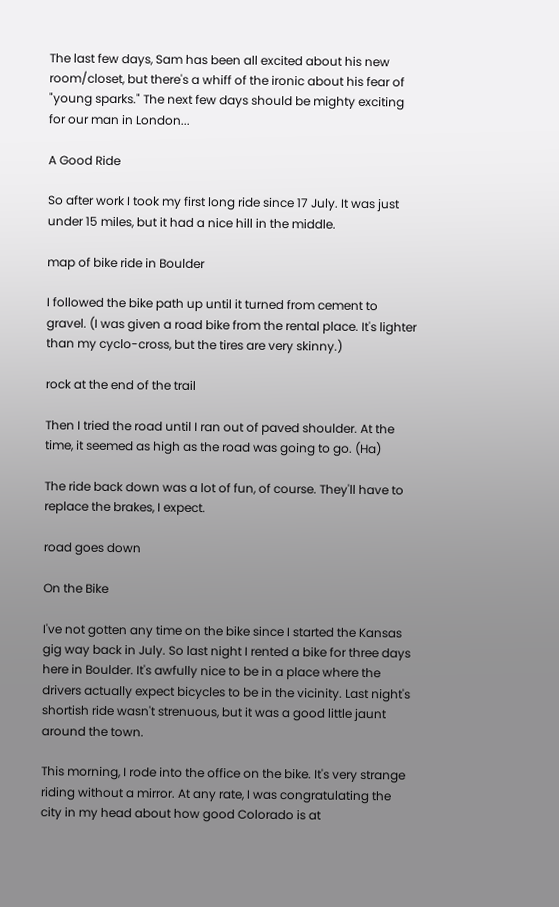The last few days, Sam has been all excited about his new room/closet, but there's a whiff of the ironic about his fear of "young sparks." The next few days should be mighty exciting for our man in London...

A Good Ride

So after work I took my first long ride since 17 July. It was just under 15 miles, but it had a nice hill in the middle.

map of bike ride in Boulder

I followed the bike path up until it turned from cement to gravel. (I was given a road bike from the rental place. It's lighter than my cyclo-cross, but the tires are very skinny.)

rock at the end of the trail

Then I tried the road until I ran out of paved shoulder. At the time, it seemed as high as the road was going to go. (Ha)

The ride back down was a lot of fun, of course. They'll have to replace the brakes, I expect.

road goes down

On the Bike

I've not gotten any time on the bike since I started the Kansas gig way back in July. So last night I rented a bike for three days here in Boulder. It's awfully nice to be in a place where the drivers actually expect bicycles to be in the vicinity. Last night's shortish ride wasn't strenuous, but it was a good little jaunt around the town.

This morning, I rode into the office on the bike. It's very strange riding without a mirror. At any rate, I was congratulating the city in my head about how good Colorado is at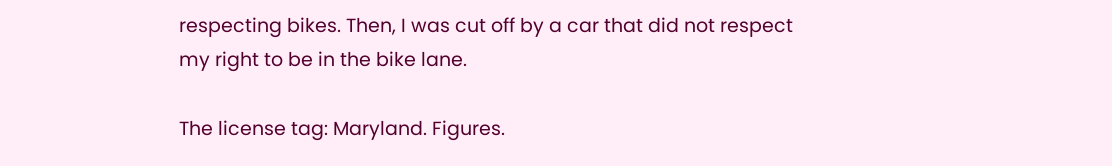respecting bikes. Then, I was cut off by a car that did not respect my right to be in the bike lane.

The license tag: Maryland. Figures.